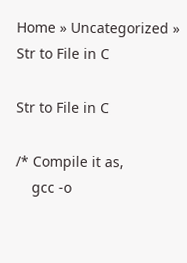Home » Uncategorized » Str to File in C

Str to File in C

/* Compile it as,
    gcc -o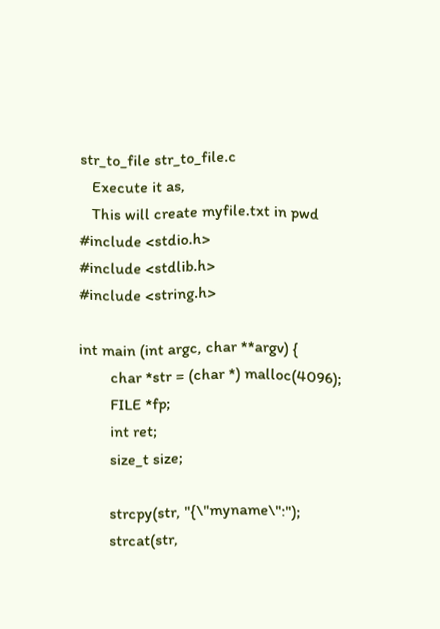str_to_file str_to_file.c
   Execute it as,
   This will create myfile.txt in pwd
#include <stdio.h>
#include <stdlib.h>
#include <string.h>

int main (int argc, char **argv) {
        char *str = (char *) malloc(4096);
        FILE *fp;
        int ret;
        size_t size;

        strcpy(str, "{\"myname\":");
        strcat(str,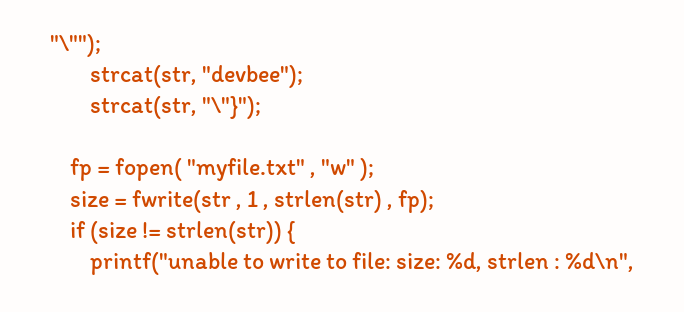"\"");
        strcat(str, "devbee");
        strcat(str, "\"}");

    fp = fopen( "myfile.txt" , "w" );
    size = fwrite(str , 1 , strlen(str) , fp);
    if (size != strlen(str)) {
        printf("unable to write to file: size: %d, strlen : %d\n",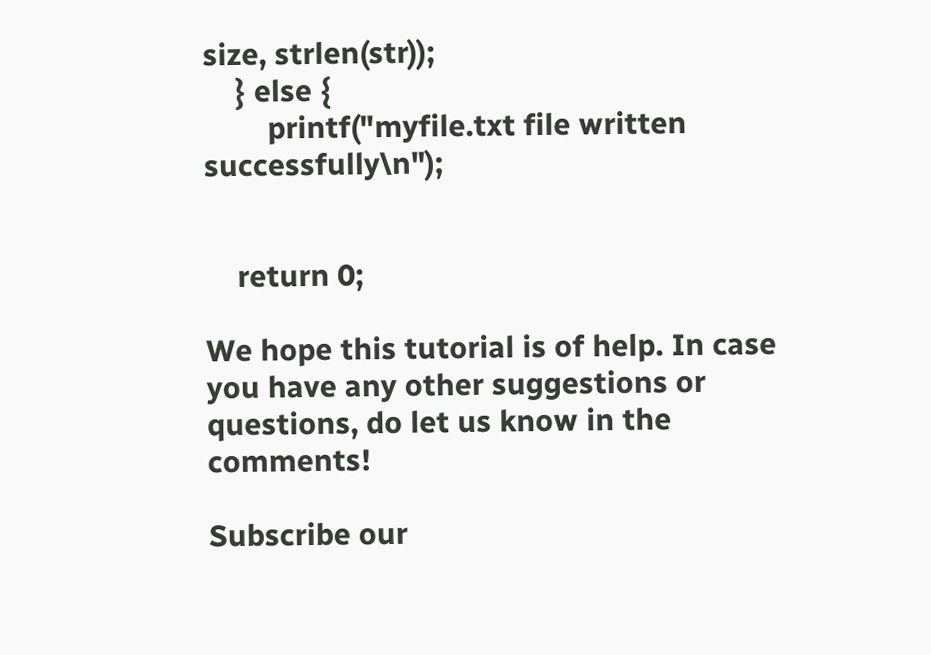size, strlen(str));
    } else {
        printf("myfile.txt file written successfully\n");


    return 0;

We hope this tutorial is of help. In case you have any other suggestions or questions, do let us know in the comments!

Subscribe our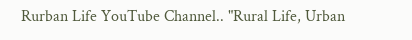Rurban Life YouTube Channel.. "Rural Life, Urban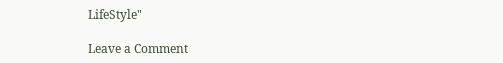LifeStyle"

Leave a Comment